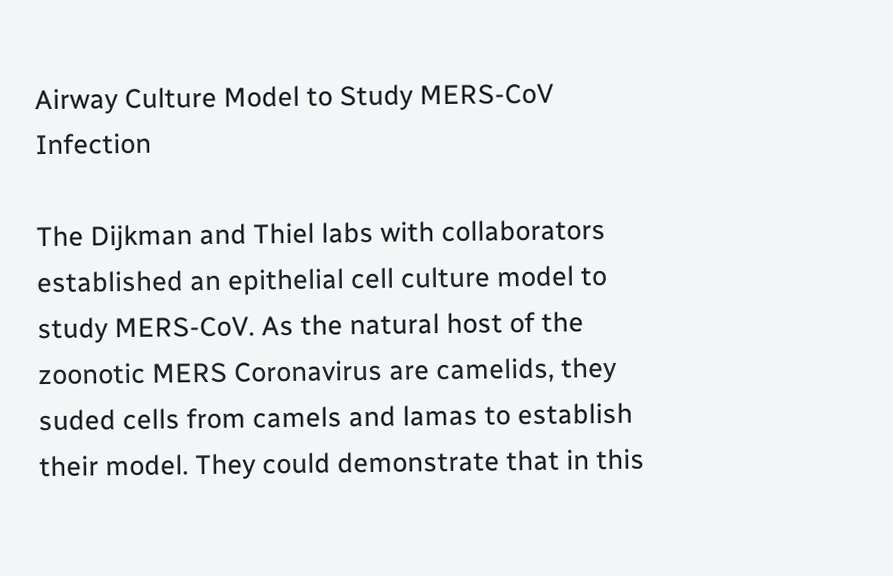Airway Culture Model to Study MERS-CoV Infection

The Dijkman and Thiel labs with collaborators established an epithelial cell culture model to study MERS-CoV. As the natural host of the zoonotic MERS Coronavirus are camelids, they suded cells from camels and lamas to establish their model. They could demonstrate that in this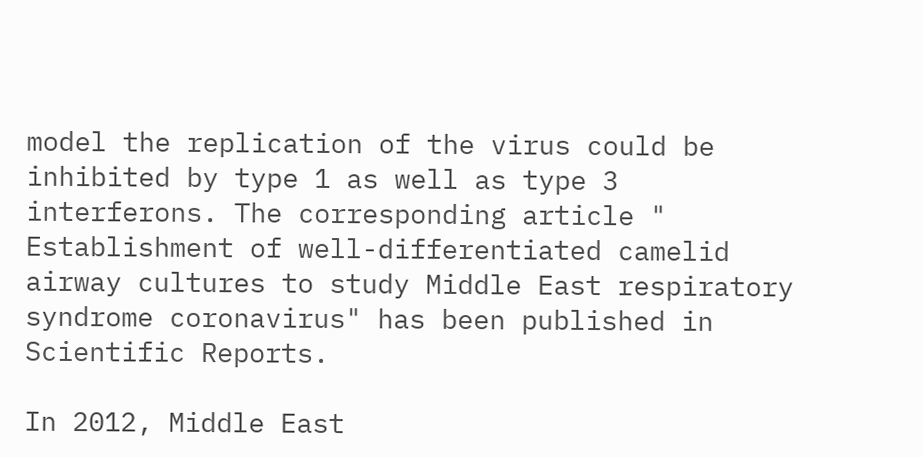model the replication of the virus could be inhibited by type 1 as well as type 3 interferons. The corresponding article " Establishment of well-differentiated camelid airway cultures to study Middle East respiratory syndrome coronavirus" has been published in Scientific Reports.

In 2012, Middle East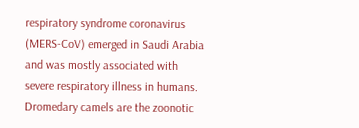respiratory syndrome coronavirus (MERS-CoV) emerged in Saudi Arabia and was mostly associated with severe respiratory illness in humans. Dromedary camels are the zoonotic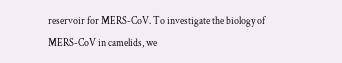reservoir for MERS-CoV. To investigate the biology of MERS-CoV in camelids, we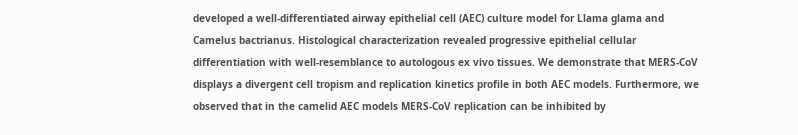developed a well-differentiated airway epithelial cell (AEC) culture model for Llama glama and Camelus bactrianus. Histological characterization revealed progressive epithelial cellular differentiation with well-resemblance to autologous ex vivo tissues. We demonstrate that MERS-CoV displays a divergent cell tropism and replication kinetics profile in both AEC models. Furthermore, we observed that in the camelid AEC models MERS-CoV replication can be inhibited by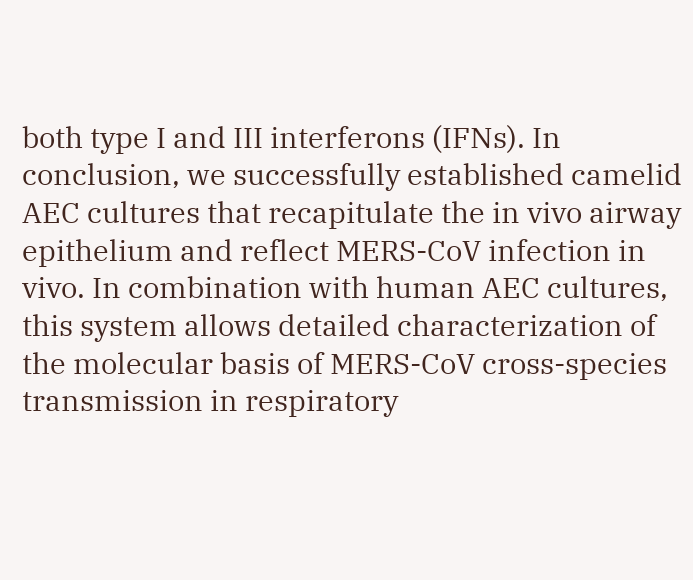both type I and III interferons (IFNs). In conclusion, we successfully established camelid AEC cultures that recapitulate the in vivo airway epithelium and reflect MERS-CoV infection in vivo. In combination with human AEC cultures, this system allows detailed characterization of the molecular basis of MERS-CoV cross-species transmission in respiratory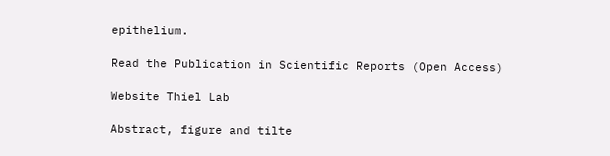epithelium.

Read the Publication in Scientific Reports (Open Access)

Website Thiel Lab

Abstract, figure and tilte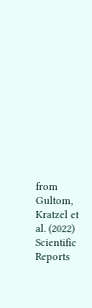from Gultom, Kratzel et al. (2022) Scientific Reports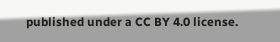published under a CC BY 4.0 license.